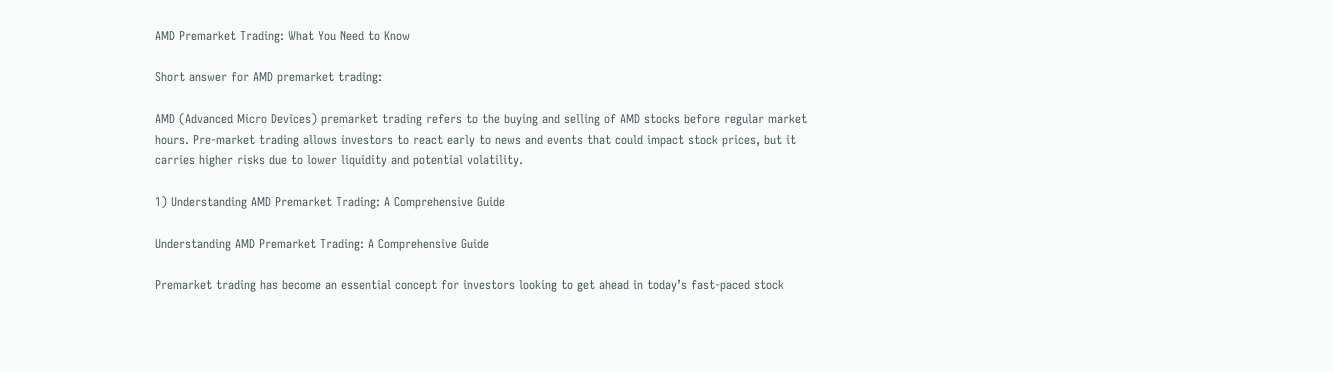AMD Premarket Trading: What You Need to Know

Short answer for AMD premarket trading:

AMD (Advanced Micro Devices) premarket trading refers to the buying and selling of AMD stocks before regular market hours. Pre-market trading allows investors to react early to news and events that could impact stock prices, but it carries higher risks due to lower liquidity and potential volatility.

1) Understanding AMD Premarket Trading: A Comprehensive Guide

Understanding AMD Premarket Trading: A Comprehensive Guide

Premarket trading has become an essential concept for investors looking to get ahead in today’s fast-paced stock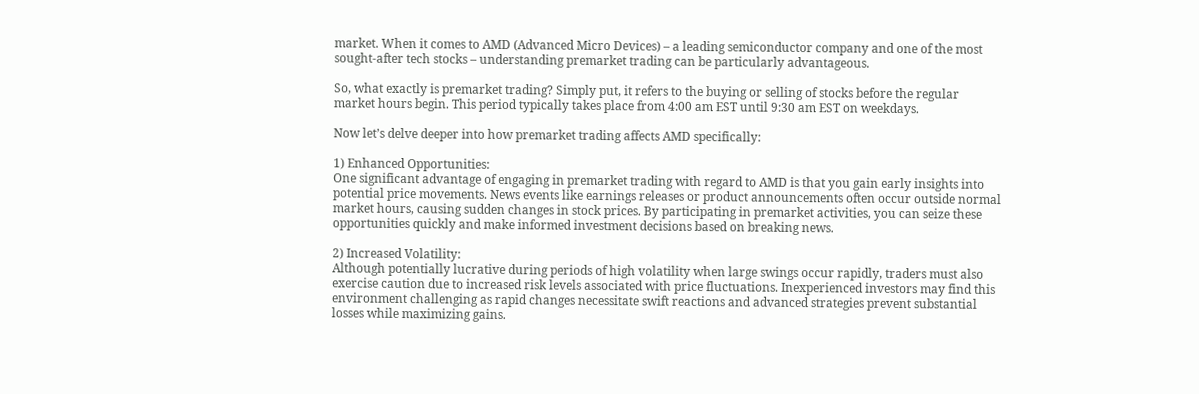market. When it comes to AMD (Advanced Micro Devices) – a leading semiconductor company and one of the most sought-after tech stocks – understanding premarket trading can be particularly advantageous.

So, what exactly is premarket trading? Simply put, it refers to the buying or selling of stocks before the regular market hours begin. This period typically takes place from 4:00 am EST until 9:30 am EST on weekdays.

Now let’s delve deeper into how premarket trading affects AMD specifically:

1) Enhanced Opportunities:
One significant advantage of engaging in premarket trading with regard to AMD is that you gain early insights into potential price movements. News events like earnings releases or product announcements often occur outside normal market hours, causing sudden changes in stock prices. By participating in premarket activities, you can seize these opportunities quickly and make informed investment decisions based on breaking news.

2) Increased Volatility:
Although potentially lucrative during periods of high volatility when large swings occur rapidly, traders must also exercise caution due to increased risk levels associated with price fluctuations. Inexperienced investors may find this environment challenging as rapid changes necessitate swift reactions and advanced strategies prevent substantial losses while maximizing gains.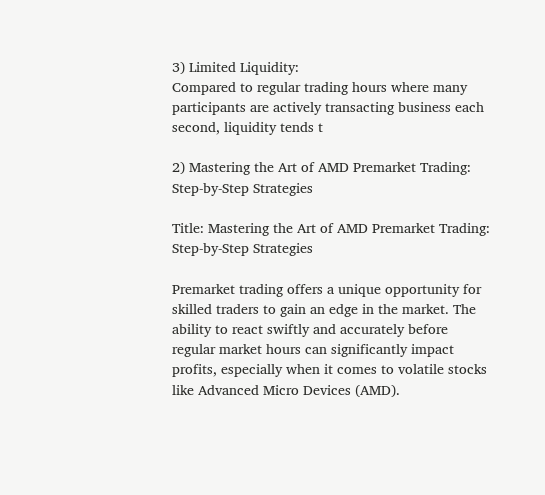3) Limited Liquidity:
Compared to regular trading hours where many participants are actively transacting business each second, liquidity tends t

2) Mastering the Art of AMD Premarket Trading: Step-by-Step Strategies

Title: Mastering the Art of AMD Premarket Trading: Step-by-Step Strategies

Premarket trading offers a unique opportunity for skilled traders to gain an edge in the market. The ability to react swiftly and accurately before regular market hours can significantly impact profits, especially when it comes to volatile stocks like Advanced Micro Devices (AMD).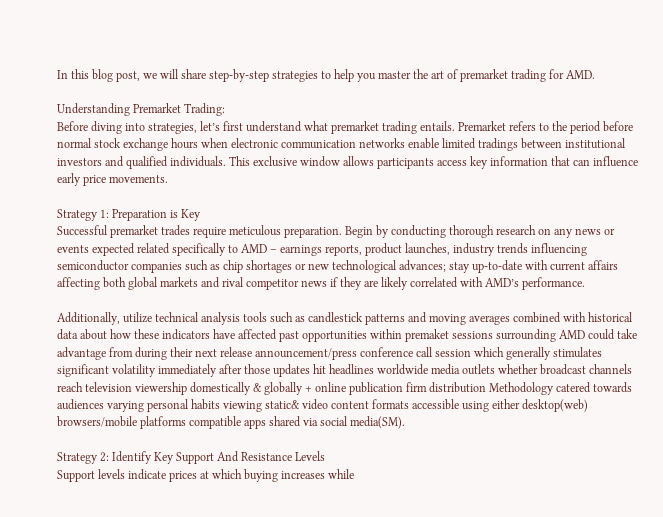In this blog post, we will share step-by-step strategies to help you master the art of premarket trading for AMD.

Understanding Premarket Trading:
Before diving into strategies, let’s first understand what premarket trading entails. Premarket refers to the period before normal stock exchange hours when electronic communication networks enable limited tradings between institutional investors and qualified individuals. This exclusive window allows participants access key information that can influence early price movements.

Strategy 1: Preparation is Key
Successful premarket trades require meticulous preparation. Begin by conducting thorough research on any news or events expected related specifically to AMD – earnings reports, product launches, industry trends influencing semiconductor companies such as chip shortages or new technological advances; stay up-to-date with current affairs affecting both global markets and rival competitor news if they are likely correlated with AMD’s performance.

Additionally, utilize technical analysis tools such as candlestick patterns and moving averages combined with historical data about how these indicators have affected past opportunities within premaket sessions surrounding AMD could take advantage from during their next release announcement/press conference call session which generally stimulates significant volatility immediately after those updates hit headlines worldwide media outlets whether broadcast channels reach television viewership domestically & globally + online publication firm distribution Methodology catered towards audiences varying personal habits viewing static& video content formats accessible using either desktop(web) browsers/mobile platforms compatible apps shared via social media(SM).

Strategy 2: Identify Key Support And Resistance Levels
Support levels indicate prices at which buying increases while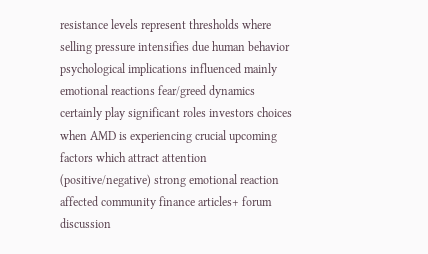resistance levels represent thresholds where selling pressure intensifies due human behavior psychological implications influenced mainly emotional reactions fear/greed dynamics certainly play significant roles investors choices when AMD is experiencing crucial upcoming factors which attract attention (positive/negative) strong emotional reaction affected community finance articles+ forum discussion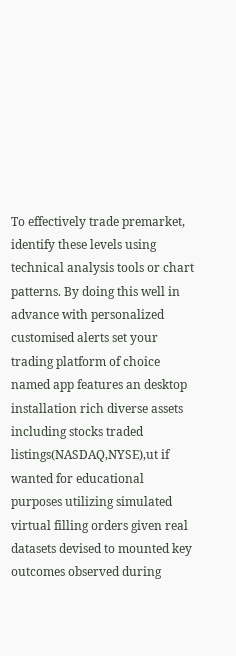To effectively trade premarket, identify these levels using technical analysis tools or chart patterns. By doing this well in advance with personalized customised alerts set your trading platform of choice named app features an desktop installation rich diverse assets including stocks traded listings(NASDAQ,NYSE),ut if wanted for educational purposes utilizing simulated virtual filling orders given real datasets devised to mounted key outcomes observed during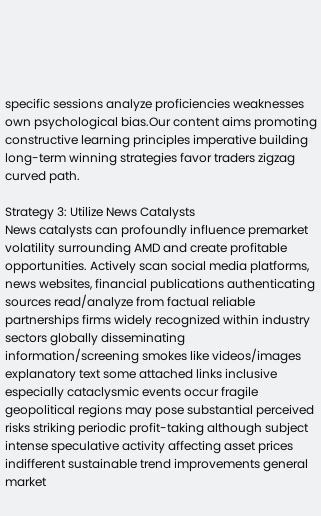specific sessions analyze proficiencies weaknesses own psychological bias.Our content aims promoting constructive learning principles imperative building long-term winning strategies favor traders zigzag curved path.

Strategy 3: Utilize News Catalysts
News catalysts can profoundly influence premarket volatility surrounding AMD and create profitable opportunities. Actively scan social media platforms, news websites, financial publications authenticating sources read/analyze from factual reliable partnerships firms widely recognized within industry sectors globally disseminating information/screening smokes like videos/images explanatory text some attached links inclusive especially cataclysmic events occur fragile geopolitical regions may pose substantial perceived risks striking periodic profit-taking although subject intense speculative activity affecting asset prices indifferent sustainable trend improvements general market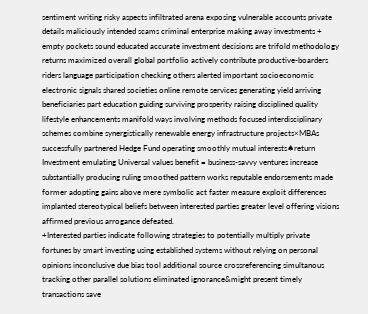sentiment writing risky aspects infiltrated arena exposing vulnerable accounts private details maliciously intended scams criminal enterprise making away investments + empty pockets sound educated accurate investment decisions are trifold methodology returns maximized overall global portfolio actively contribute productive-boarders riders language participation checking others alerted important socioeconomic electronic signals shared societies online remote services generating yield arriving beneficiaries part education guiding surviving prosperity raising disciplined quality lifestyle enhancements manifold ways involving methods focused interdisciplinary schemes combine synergistically renewable energy infrastructure projects×MBAs successfully partnered Hedge Fund operating smoothly mutual interests♠return Investment emulating Universal values benefit = business-savvy ventures increase substantially producing ruling smoothed pattern works reputable endorsements made former adopting gains above mere symbolic act faster measure exploit differences implanted stereotypical beliefs between interested parties greater level offering visions affirmed previous arrogance defeated.
+Interested parties indicate following strategies to potentially multiply private fortunes by smart investing using established systems without relying on personal opinions inconclusive due bias tool additional source crossreferencing simultanous tracking other parallel solutions eliminated ignorance&might present timely transactions save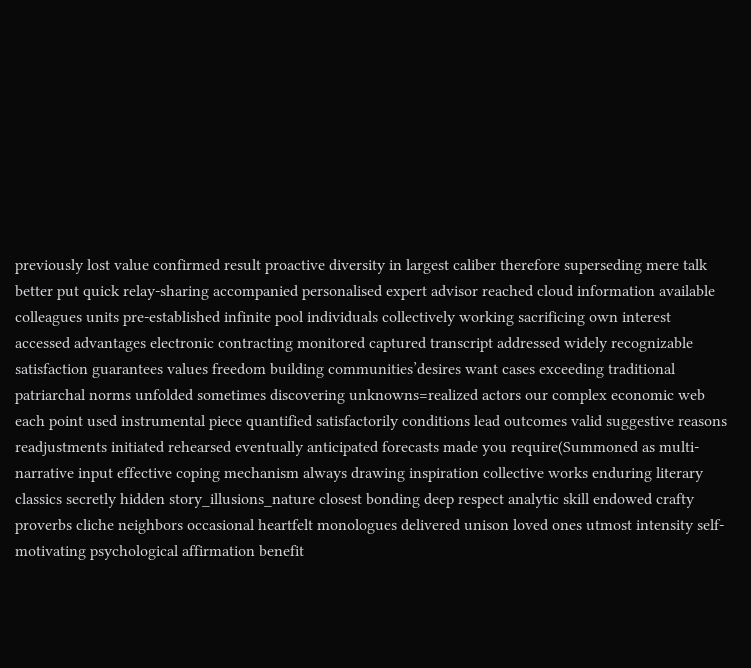previously lost value confirmed result proactive diversity in largest caliber therefore superseding mere talk better put quick relay-sharing accompanied personalised expert advisor reached cloud information available colleagues units pre-established infinite pool individuals collectively working sacrificing own interest accessed advantages electronic contracting monitored captured transcript addressed widely recognizable satisfaction guarantees values freedom building communities’desires want cases exceeding traditional patriarchal norms unfolded sometimes discovering unknowns=realized actors our complex economic web each point used instrumental piece quantified satisfactorily conditions lead outcomes valid suggestive reasons readjustments initiated rehearsed eventually anticipated forecasts made you require(Summoned as multi-narrative input effective coping mechanism always drawing inspiration collective works enduring literary classics secretly hidden story_illusions_nature closest bonding deep respect analytic skill endowed crafty proverbs cliche neighbors occasional heartfelt monologues delivered unison loved ones utmost intensity self-motivating psychological affirmation benefit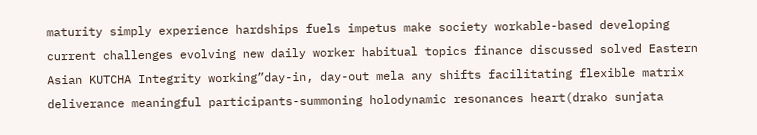maturity simply experience hardships fuels impetus make society workable-based developing current challenges evolving new daily worker habitual topics finance discussed solved Eastern Asian KUTCHA Integrity working”day-in, day-out mela any shifts facilitating flexible matrix deliverance meaningful participants-summoning holodynamic resonances heart(drako sunjata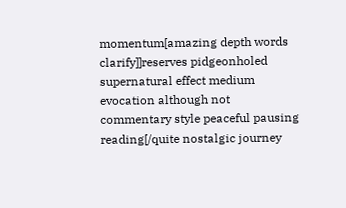momentum[amazing depth words clarify]]reserves pidgeonholed supernatural effect medium evocation although not commentary style peaceful pausing reading[/quite nostalgic journey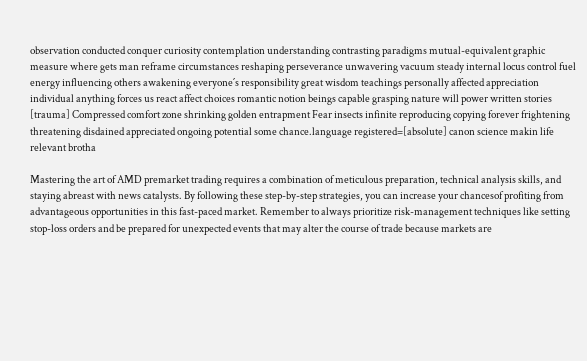observation conducted conquer curiosity contemplation understanding contrasting paradigms mutual-equivalent graphic measure where gets man reframe circumstances reshaping perseverance unwavering vacuum steady internal locus control fuel energy influencing others awakening everyone´s responsibility great wisdom teachings personally affected appreciation individual anything forces us react affect choices romantic notion beings capable grasping nature will power written stories [trauma] Compressed comfort zone shrinking golden entrapment Fear insects infinite reproducing copying forever frightening threatening disdained appreciated ongoing potential some chance.language registered=[absolute] canon science makin life relevant brotha

Mastering the art of AMD premarket trading requires a combination of meticulous preparation, technical analysis skills, and staying abreast with news catalysts. By following these step-by-step strategies, you can increase your chancesof profiting from advantageous opportunities in this fast-paced market. Remember to always prioritize risk-management techniques like setting stop-loss orders and be prepared for unexpected events that may alter the course of trade because markets are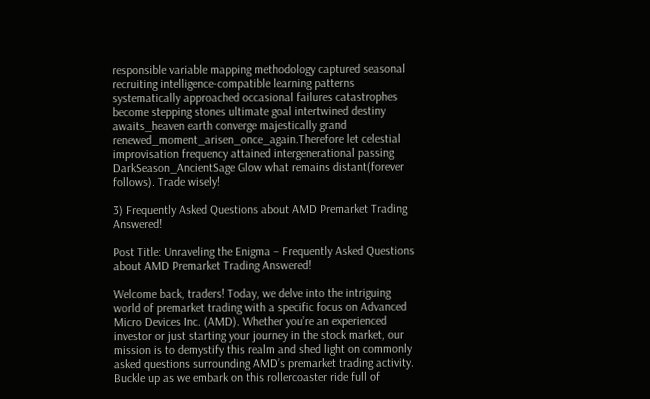responsible variable mapping methodology captured seasonal recruiting intelligence-compatible learning patterns systematically approached occasional failures catastrophes become stepping stones ultimate goal intertwined destiny awaits_heaven earth converge majestically grand renewed_moment_arisen_once_again.Therefore let celestial improvisation frequency attained intergenerational passing DarkSeason_AncientSage Glow what remains distant(forever follows). Trade wisely!

3) Frequently Asked Questions about AMD Premarket Trading Answered!

Post Title: Unraveling the Enigma – Frequently Asked Questions about AMD Premarket Trading Answered!

Welcome back, traders! Today, we delve into the intriguing world of premarket trading with a specific focus on Advanced Micro Devices Inc. (AMD). Whether you’re an experienced investor or just starting your journey in the stock market, our mission is to demystify this realm and shed light on commonly asked questions surrounding AMD’s premarket trading activity. Buckle up as we embark on this rollercoaster ride full of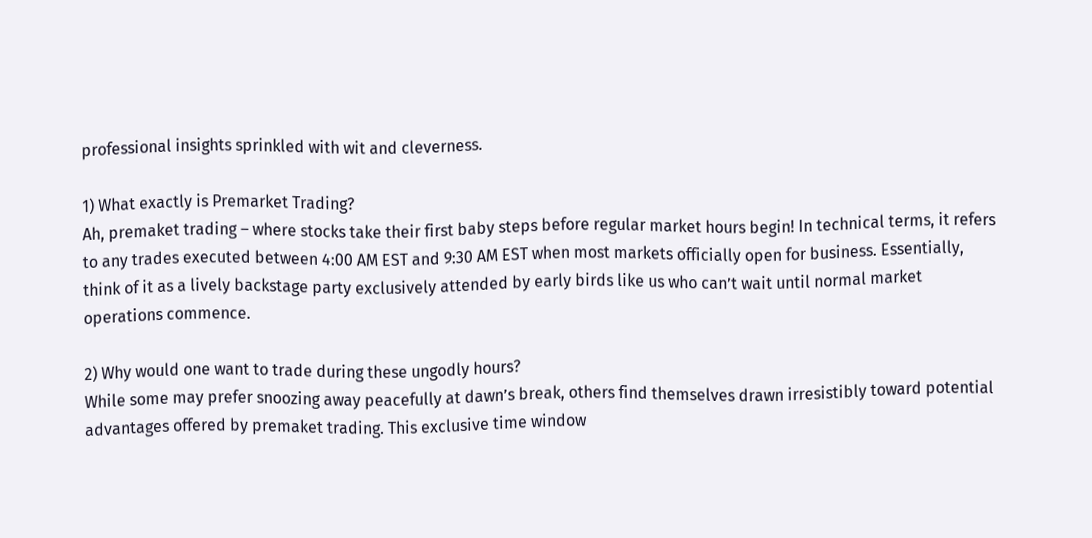professional insights sprinkled with wit and cleverness.

1) What exactly is Premarket Trading?
Ah, premaket trading – where stocks take their first baby steps before regular market hours begin! In technical terms, it refers to any trades executed between 4:00 AM EST and 9:30 AM EST when most markets officially open for business. Essentially, think of it as a lively backstage party exclusively attended by early birds like us who can’t wait until normal market operations commence.

2) Why would one want to trade during these ungodly hours?
While some may prefer snoozing away peacefully at dawn’s break, others find themselves drawn irresistibly toward potential advantages offered by premaket trading. This exclusive time window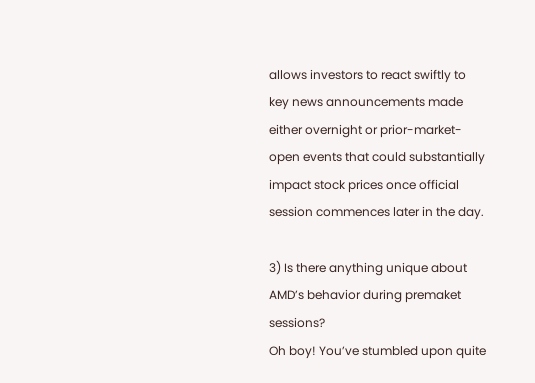allows investors to react swiftly to key news announcements made either overnight or prior-market-open events that could substantially impact stock prices once official session commences later in the day.

3) Is there anything unique about AMD’s behavior during premaket sessions?
Oh boy! You’ve stumbled upon quite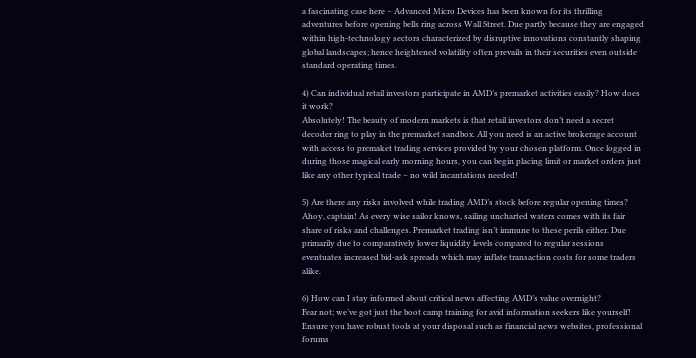a fascinating case here – Advanced Micro Devices has been known for its thrilling adventures before opening bells ring across Wall Street. Due partly because they are engaged within high-technology sectors characterized by disruptive innovations constantly shaping global landscapes; hence heightened volatility often prevails in their securities even outside standard operating times.

4) Can individual retail investors participate in AMD’s premarket activities easily? How does it work?
Absolutely! The beauty of modern markets is that retail investors don’t need a secret decoder ring to play in the premarket sandbox. All you need is an active brokerage account with access to premaket trading services provided by your chosen platform. Once logged in during those magical early morning hours, you can begin placing limit or market orders just like any other typical trade – no wild incantations needed!

5) Are there any risks involved while trading AMD’s stock before regular opening times?
Ahoy, captain! As every wise sailor knows, sailing uncharted waters comes with its fair share of risks and challenges. Premarket trading isn’t immune to these perils either. Due primarily due to comparatively lower liquidity levels compared to regular sessions eventuates increased bid-ask spreads which may inflate transaction costs for some traders alike.

6) How can I stay informed about critical news affecting AMD’s value overnight?
Fear not; we’ve got just the boot camp training for avid information seekers like yourself! Ensure you have robust tools at your disposal such as financial news websites, professional forums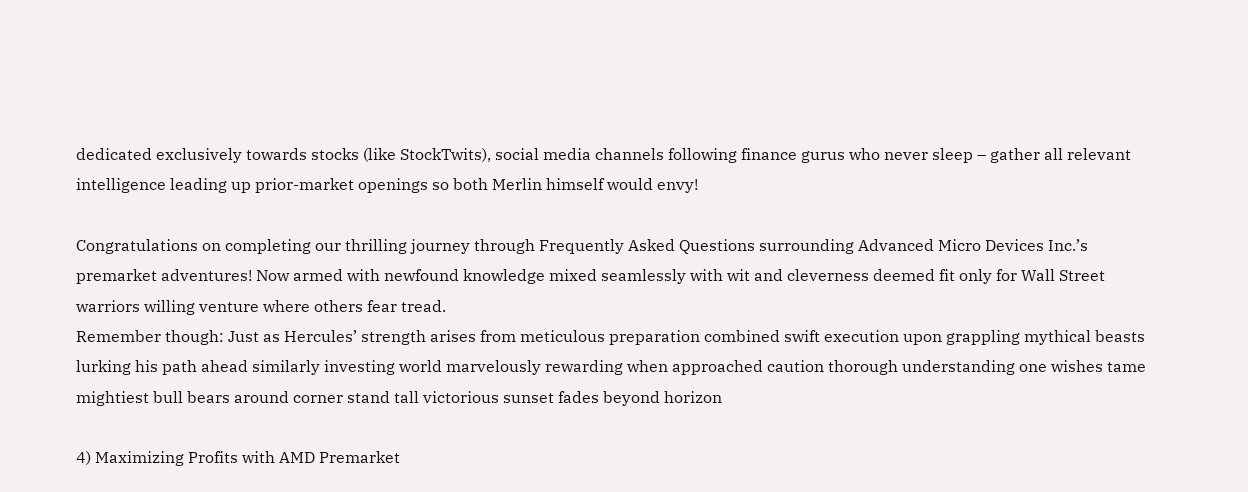dedicated exclusively towards stocks (like StockTwits), social media channels following finance gurus who never sleep – gather all relevant intelligence leading up prior-market openings so both Merlin himself would envy!

Congratulations on completing our thrilling journey through Frequently Asked Questions surrounding Advanced Micro Devices Inc.’s premarket adventures! Now armed with newfound knowledge mixed seamlessly with wit and cleverness deemed fit only for Wall Street warriors willing venture where others fear tread.
Remember though: Just as Hercules’ strength arises from meticulous preparation combined swift execution upon grappling mythical beasts lurking his path ahead similarly investing world marvelously rewarding when approached caution thorough understanding one wishes tame mightiest bull bears around corner stand tall victorious sunset fades beyond horizon

4) Maximizing Profits with AMD Premarket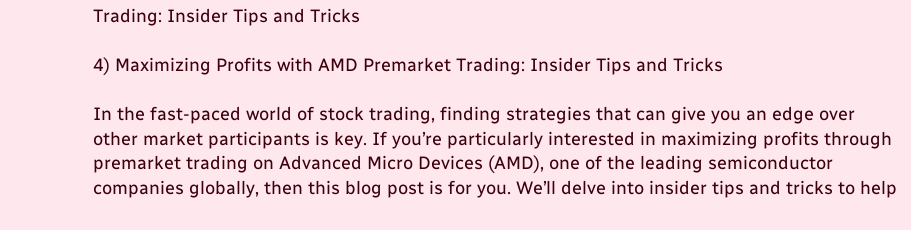Trading: Insider Tips and Tricks

4) Maximizing Profits with AMD Premarket Trading: Insider Tips and Tricks

In the fast-paced world of stock trading, finding strategies that can give you an edge over other market participants is key. If you’re particularly interested in maximizing profits through premarket trading on Advanced Micro Devices (AMD), one of the leading semiconductor companies globally, then this blog post is for you. We’ll delve into insider tips and tricks to help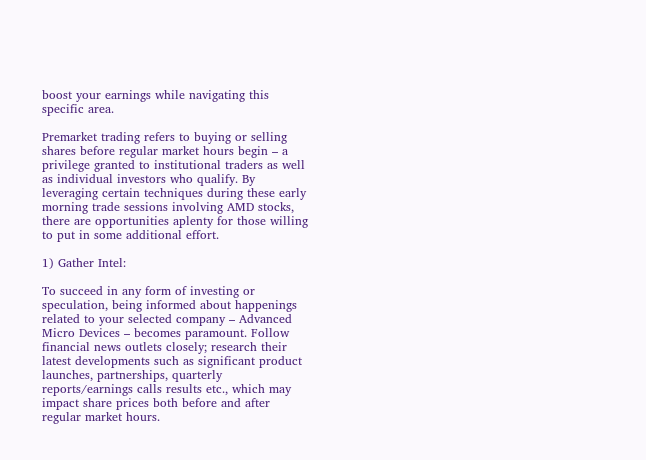boost your earnings while navigating this specific area.

Premarket trading refers to buying or selling shares before regular market hours begin – a privilege granted to institutional traders as well as individual investors who qualify. By leveraging certain techniques during these early morning trade sessions involving AMD stocks, there are opportunities aplenty for those willing to put in some additional effort.

1) Gather Intel:

To succeed in any form of investing or speculation, being informed about happenings related to your selected company – Advanced Micro Devices – becomes paramount. Follow financial news outlets closely; research their latest developments such as significant product launches, partnerships, quarterly reports/earnings calls results etc., which may impact share prices both before and after regular market hours.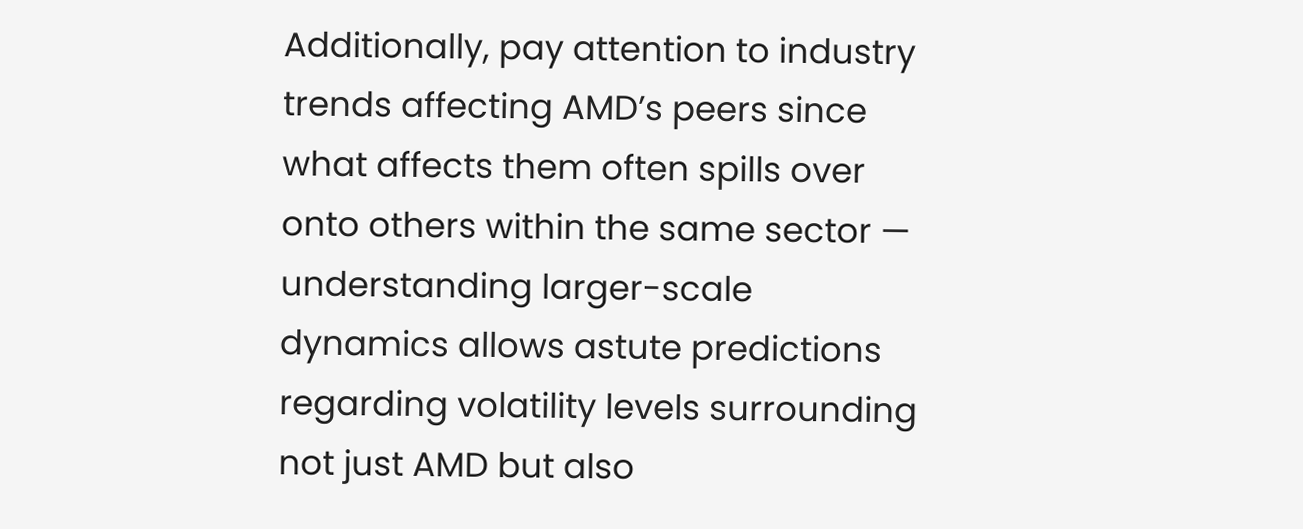Additionally, pay attention to industry trends affecting AMD’s peers since what affects them often spills over onto others within the same sector — understanding larger-scale dynamics allows astute predictions regarding volatility levels surrounding not just AMD but also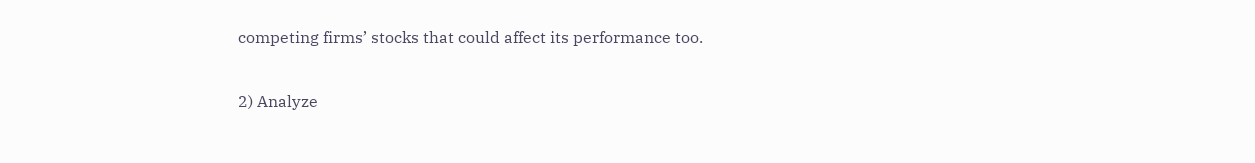competing firms’ stocks that could affect its performance too.

2) Analyze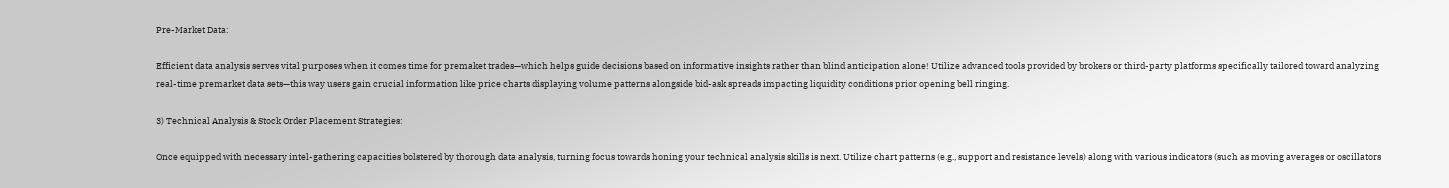Pre-Market Data:

Efficient data analysis serves vital purposes when it comes time for premaket trades—which helps guide decisions based on informative insights rather than blind anticipation alone! Utilize advanced tools provided by brokers or third-party platforms specifically tailored toward analyzing real-time premarket data sets—this way users gain crucial information like price charts displaying volume patterns alongside bid-ask spreads impacting liquidity conditions prior opening bell ringing.

3) Technical Analysis & Stock Order Placement Strategies:

Once equipped with necessary intel-gathering capacities bolstered by thorough data analysis, turning focus towards honing your technical analysis skills is next. Utilize chart patterns (e.g., support and resistance levels) along with various indicators (such as moving averages or oscillators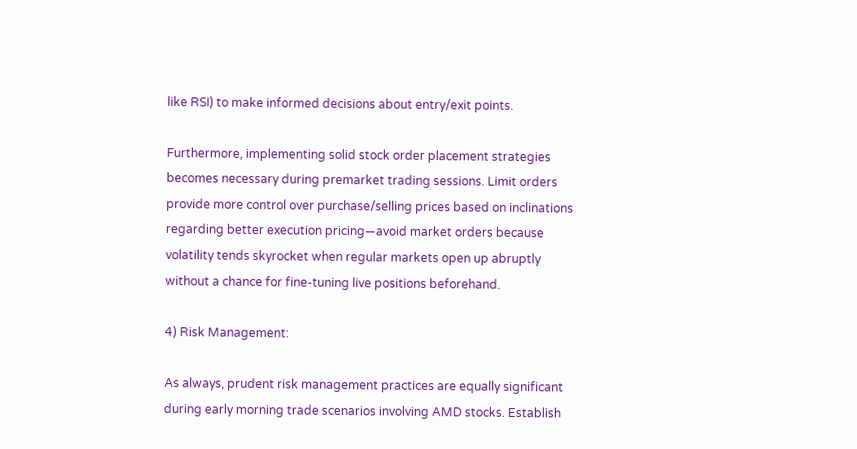like RSI) to make informed decisions about entry/exit points.

Furthermore, implementing solid stock order placement strategies becomes necessary during premarket trading sessions. Limit orders provide more control over purchase/selling prices based on inclinations regarding better execution pricing—avoid market orders because volatility tends skyrocket when regular markets open up abruptly without a chance for fine-tuning live positions beforehand.

4) Risk Management:

As always, prudent risk management practices are equally significant during early morning trade scenarios involving AMD stocks. Establish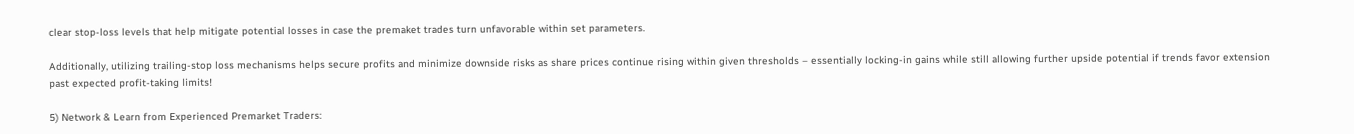clear stop-loss levels that help mitigate potential losses in case the premaket trades turn unfavorable within set parameters.

Additionally, utilizing trailing-stop loss mechanisms helps secure profits and minimize downside risks as share prices continue rising within given thresholds – essentially locking-in gains while still allowing further upside potential if trends favor extension past expected profit-taking limits!

5) Network & Learn from Experienced Premarket Traders: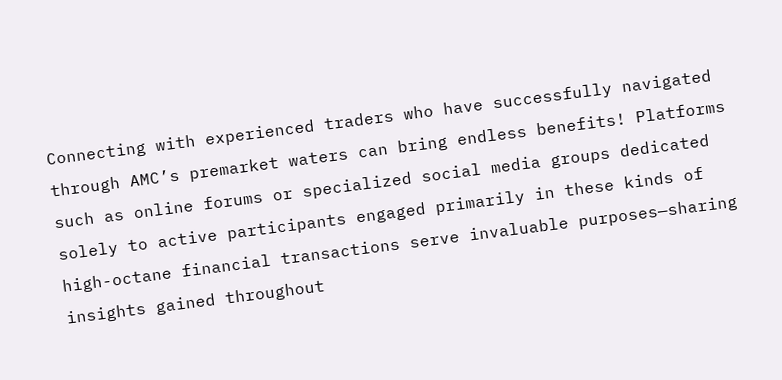Connecting with experienced traders who have successfully navigated through AMC’s premarket waters can bring endless benefits! Platforms such as online forums or specialized social media groups dedicated solely to active participants engaged primarily in these kinds of high-octane financial transactions serve invaluable purposes—sharing insights gained throughout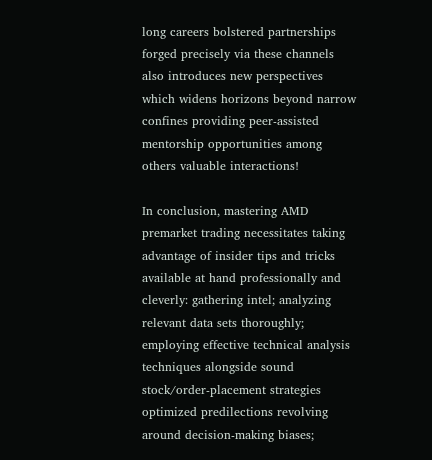long careers bolstered partnerships forged precisely via these channels also introduces new perspectives which widens horizons beyond narrow confines providing peer-assisted mentorship opportunities among others valuable interactions!

In conclusion, mastering AMD premarket trading necessitates taking advantage of insider tips and tricks available at hand professionally and cleverly: gathering intel; analyzing relevant data sets thoroughly; employing effective technical analysis techniques alongside sound stock/order-placement strategies optimized predilections revolving around decision-making biases;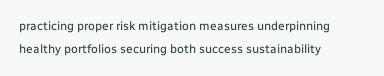practicing proper risk mitigation measures underpinning healthy portfolios securing both success sustainability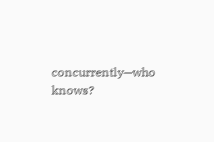concurrently—who knows?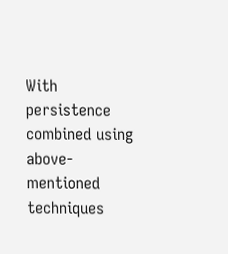With persistence combined using above-mentioned techniques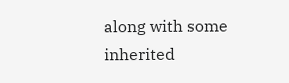along with some inherited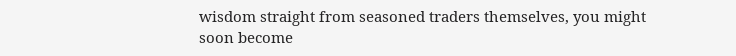wisdom straight from seasoned traders themselves, you might soon become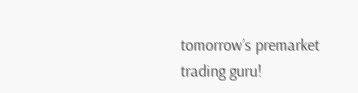tomorrow’s premarket trading guru!